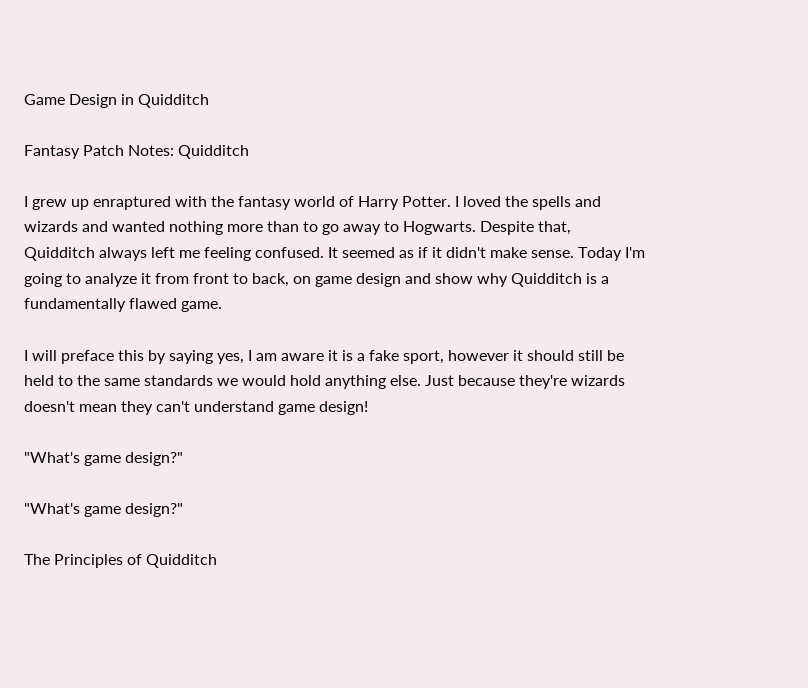Game Design in Quidditch

Fantasy Patch Notes: Quidditch

I grew up enraptured with the fantasy world of Harry Potter. I loved the spells and wizards and wanted nothing more than to go away to Hogwarts. Despite that, Quidditch always left me feeling confused. It seemed as if it didn't make sense. Today I'm going to analyze it from front to back, on game design and show why Quidditch is a fundamentally flawed game.

I will preface this by saying yes, I am aware it is a fake sport, however it should still be held to the same standards we would hold anything else. Just because they're wizards doesn't mean they can't understand game design!

"What's game design?"

"What's game design?"

The Principles of Quidditch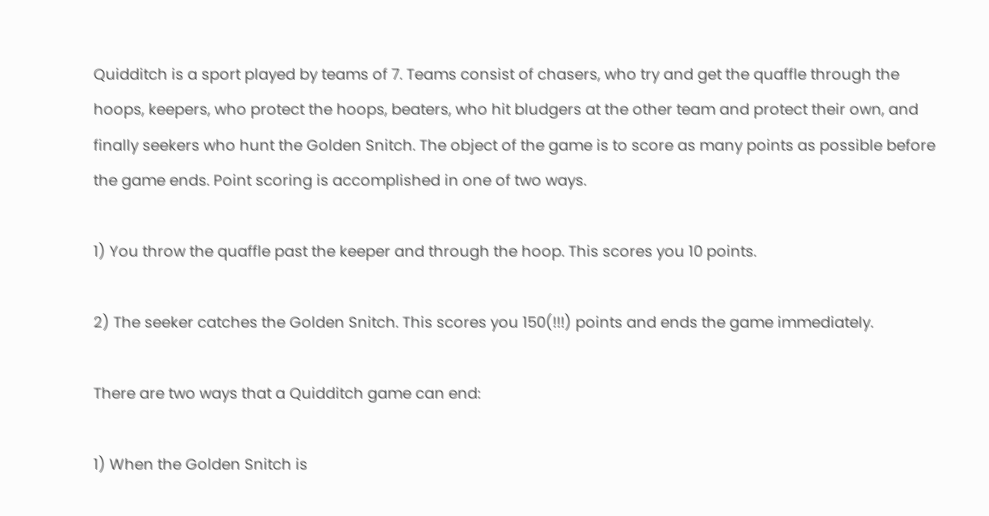Quidditch is a sport played by teams of 7. Teams consist of chasers, who try and get the quaffle through the hoops, keepers, who protect the hoops, beaters, who hit bludgers at the other team and protect their own, and finally seekers who hunt the Golden Snitch. The object of the game is to score as many points as possible before the game ends. Point scoring is accomplished in one of two ways.

1) You throw the quaffle past the keeper and through the hoop. This scores you 10 points.

2) The seeker catches the Golden Snitch. This scores you 150(!!!) points and ends the game immediately.

There are two ways that a Quidditch game can end:

1) When the Golden Snitch is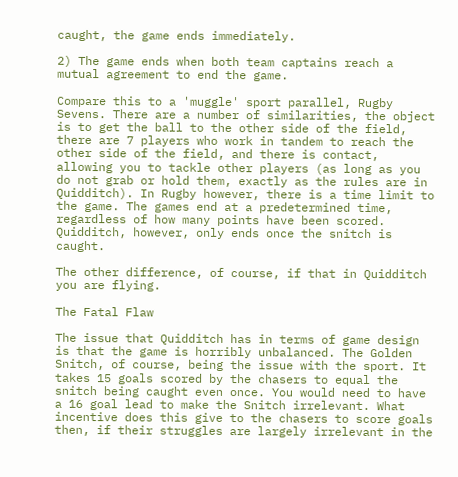caught, the game ends immediately.

2) The game ends when both team captains reach a mutual agreement to end the game.

Compare this to a 'muggle' sport parallel, Rugby Sevens. There are a number of similarities, the object is to get the ball to the other side of the field, there are 7 players who work in tandem to reach the other side of the field, and there is contact, allowing you to tackle other players (as long as you do not grab or hold them, exactly as the rules are in Quidditch). In Rugby however, there is a time limit to the game. The games end at a predetermined time, regardless of how many points have been scored. Quidditch, however, only ends once the snitch is caught.

The other difference, of course, if that in Quidditch you are flying.

The Fatal Flaw

The issue that Quidditch has in terms of game design is that the game is horribly unbalanced. The Golden Snitch, of course, being the issue with the sport. It takes 15 goals scored by the chasers to equal the snitch being caught even once. You would need to have a 16 goal lead to make the Snitch irrelevant. What incentive does this give to the chasers to score goals then, if their struggles are largely irrelevant in the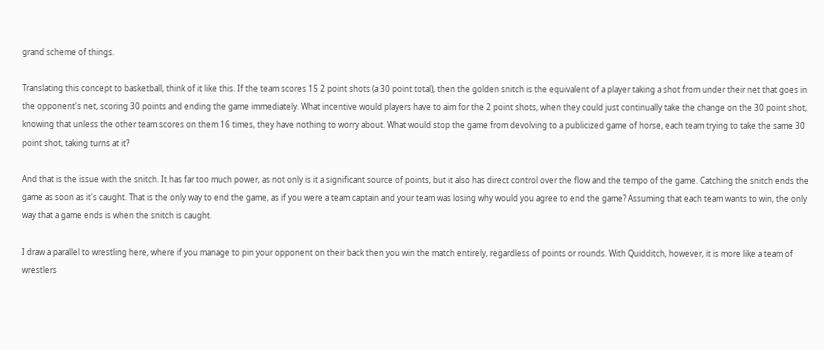grand scheme of things.

Translating this concept to basketball, think of it like this. If the team scores 15 2 point shots (a 30 point total), then the golden snitch is the equivalent of a player taking a shot from under their net that goes in the opponent's net, scoring 30 points and ending the game immediately. What incentive would players have to aim for the 2 point shots, when they could just continually take the change on the 30 point shot, knowing that unless the other team scores on them 16 times, they have nothing to worry about. What would stop the game from devolving to a publicized game of horse, each team trying to take the same 30 point shot, taking turns at it?

And that is the issue with the snitch. It has far too much power, as not only is it a significant source of points, but it also has direct control over the flow and the tempo of the game. Catching the snitch ends the game as soon as it's caught. That is the only way to end the game, as if you were a team captain and your team was losing why would you agree to end the game? Assuming that each team wants to win, the only way that a game ends is when the snitch is caught.

I draw a parallel to wrestling here, where if you manage to pin your opponent on their back then you win the match entirely, regardless of points or rounds. With Quidditch, however, it is more like a team of wrestlers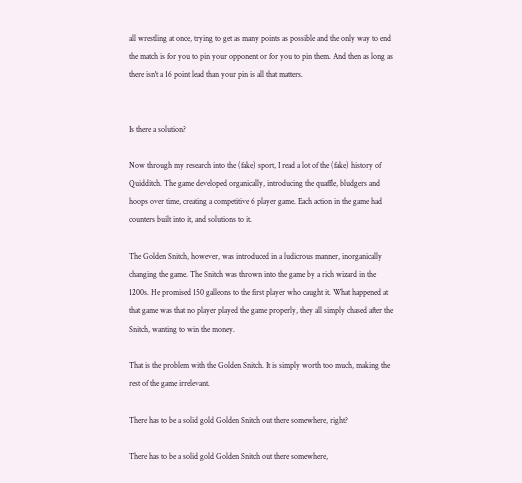all wrestling at once, trying to get as many points as possible and the only way to end the match is for you to pin your opponent or for you to pin them. And then as long as there isn't a 16 point lead than your pin is all that matters.


Is there a solution?

Now through my research into the (fake) sport, I read a lot of the (fake) history of Quidditch. The game developed organically, introducing the quaffle, bludgers and hoops over time, creating a competitive 6 player game. Each action in the game had counters built into it, and solutions to it.

The Golden Snitch, however, was introduced in a ludicrous manner, inorganically changing the game. The Snitch was thrown into the game by a rich wizard in the 1200s. He promised 150 galleons to the first player who caught it. What happened at that game was that no player played the game properly, they all simply chased after the Snitch, wanting to win the money.

That is the problem with the Golden Snitch. It is simply worth too much, making the rest of the game irrelevant.

There has to be a solid gold Golden Snitch out there somewhere, right?

There has to be a solid gold Golden Snitch out there somewhere,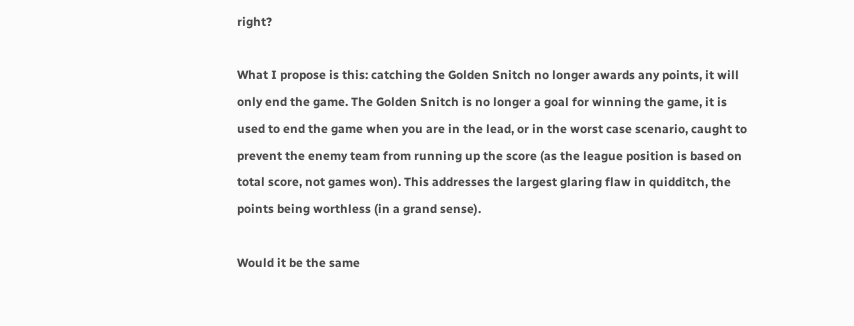right?

What I propose is this: catching the Golden Snitch no longer awards any points, it will only end the game. The Golden Snitch is no longer a goal for winning the game, it is used to end the game when you are in the lead, or in the worst case scenario, caught to prevent the enemy team from running up the score (as the league position is based on total score, not games won). This addresses the largest glaring flaw in quidditch, the points being worthless (in a grand sense).

Would it be the same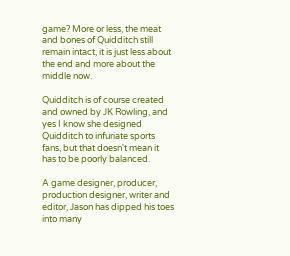game? More or less, the meat and bones of Quidditch still remain intact, it is just less about the end and more about the middle now.

Quidditch is of course created and owned by JK Rowling, and yes I know she designed Quidditch to infuriate sports fans, but that doesn't mean it has to be poorly balanced.

A game designer, producer, production designer, writer and editor, Jason has dipped his toes into many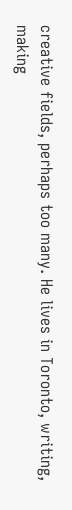creative fields, perhaps too many. He lives in Toronto, writing, making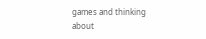games and thinking about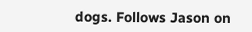dogs. Follows Jason on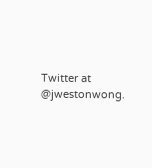Twitter at @jwestonwong.